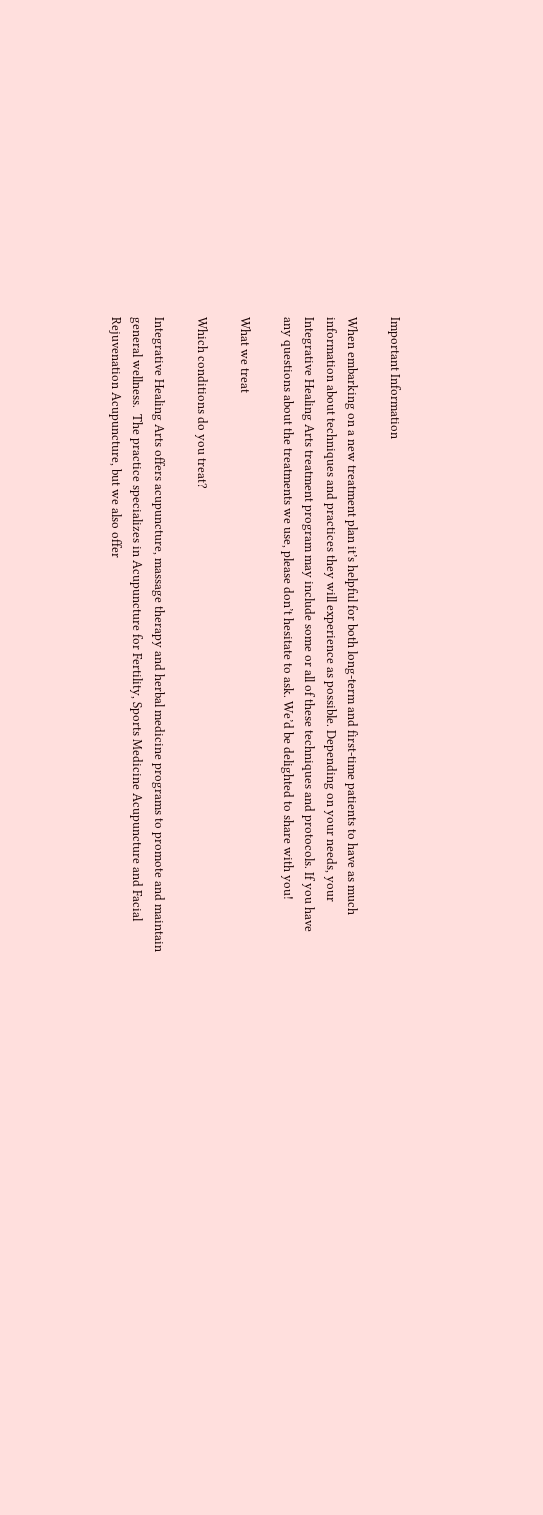Important Information

When embarking on a new treatment plan it’s helpful for both long-term and first-time patients to have as much information about techniques and practices they will experience as possible. Depending on your needs, your Integrative Healing Arts treatment program may include some or all of these techniques and protocols. If you have any questions about the treatments we use, please don’t hesitate to ask. We’d be delighted to share with you!

What we treat

Which conditions do you treat?

Integrative Healing Arts offers acupuncture, massage therapy and herbal medicine programs to promote and maintain general wellness.  The practice specializes in Acupuncture for Fertility, Sports Medicine Acupuncture and Facial Rejuvenation Acupuncture, but we also offer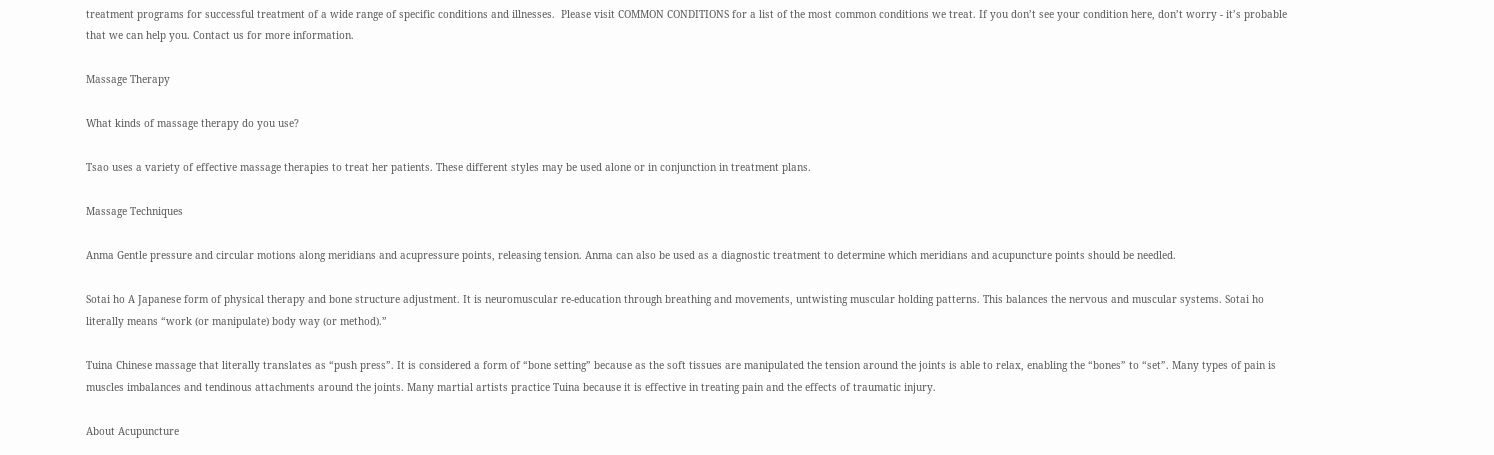treatment programs for successful treatment of a wide range of specific conditions and illnesses.  Please visit COMMON CONDITIONS for a list of the most common conditions we treat. If you don’t see your condition here, don’t worry - it’s probable that we can help you. Contact us for more information.

Massage Therapy

What kinds of massage therapy do you use?

Tsao uses a variety of effective massage therapies to treat her patients. These different styles may be used alone or in conjunction in treatment plans.

Massage Techniques

Anma Gentle pressure and circular motions along meridians and acupressure points, releasing tension. Anma can also be used as a diagnostic treatment to determine which meridians and acupuncture points should be needled.

Sotai ho A Japanese form of physical therapy and bone structure adjustment. It is neuromuscular re-education through breathing and movements, untwisting muscular holding patterns. This balances the nervous and muscular systems. Sotai ho literally means “work (or manipulate) body way (or method).”

Tuina Chinese massage that literally translates as “push press”. It is considered a form of “bone setting” because as the soft tissues are manipulated the tension around the joints is able to relax, enabling the “bones” to “set”. Many types of pain is muscles imbalances and tendinous attachments around the joints. Many martial artists practice Tuina because it is effective in treating pain and the effects of traumatic injury.

About Acupuncture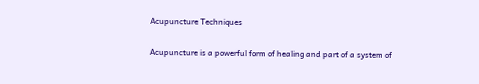Acupuncture Techniques

Acupuncture is a powerful form of healing and part of a system of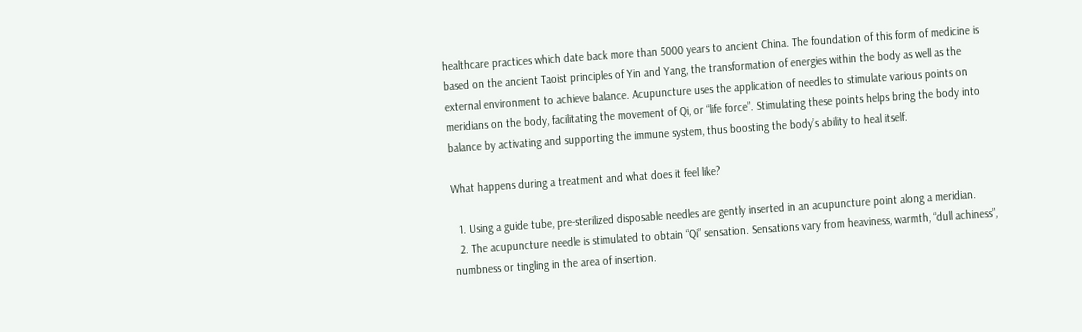healthcare practices which date back more than 5000 years to ancient China. The foundation of this form of medicine is based on the ancient Taoist principles of Yin and Yang, the transformation of energies within the body as well as the external environment to achieve balance. Acupuncture uses the application of needles to stimulate various points on meridians on the body, facilitating the movement of Qi, or “life force”. Stimulating these points helps bring the body into balance by activating and supporting the immune system, thus boosting the body’s ability to heal itself.

What happens during a treatment and what does it feel like?

  1. Using a guide tube, pre-sterilized disposable needles are gently inserted in an acupuncture point along a meridian.
  2. The acupuncture needle is stimulated to obtain “Qi” sensation. Sensations vary from heaviness, warmth, “dull achiness”, numbness or tingling in the area of insertion.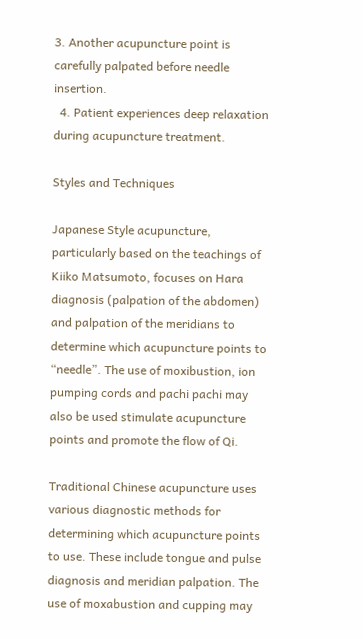3. Another acupuncture point is carefully palpated before needle insertion.
  4. Patient experiences deep relaxation during acupuncture treatment.

Styles and Techniques

Japanese Style acupuncture, particularly based on the teachings of Kiiko Matsumoto, focuses on Hara diagnosis (palpation of the abdomen) and palpation of the meridians to determine which acupuncture points to “needle”. The use of moxibustion, ion pumping cords and pachi pachi may also be used stimulate acupuncture points and promote the flow of Qi.

Traditional Chinese acupuncture uses various diagnostic methods for determining which acupuncture points to use. These include tongue and pulse diagnosis and meridian palpation. The use of moxabustion and cupping may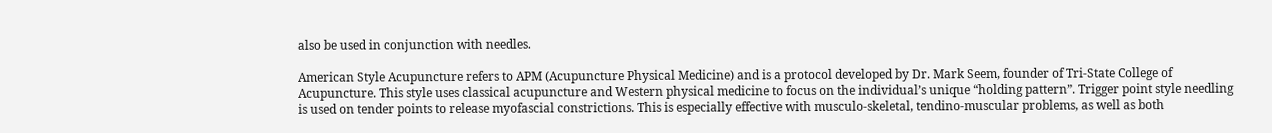also be used in conjunction with needles.

American Style Acupuncture refers to APM (Acupuncture Physical Medicine) and is a protocol developed by Dr. Mark Seem, founder of Tri-State College of Acupuncture. This style uses classical acupuncture and Western physical medicine to focus on the individual’s unique “holding pattern”. Trigger point style needling is used on tender points to release myofascial constrictions. This is especially effective with musculo-skeletal, tendino-muscular problems, as well as both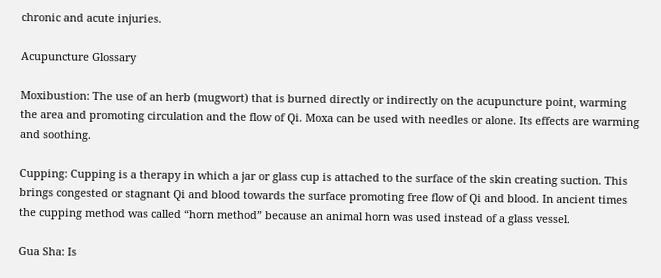chronic and acute injuries.

Acupuncture Glossary

Moxibustion: The use of an herb (mugwort) that is burned directly or indirectly on the acupuncture point, warming the area and promoting circulation and the flow of Qi. Moxa can be used with needles or alone. Its effects are warming and soothing.

Cupping: Cupping is a therapy in which a jar or glass cup is attached to the surface of the skin creating suction. This brings congested or stagnant Qi and blood towards the surface promoting free flow of Qi and blood. In ancient times the cupping method was called “horn method” because an animal horn was used instead of a glass vessel.

Gua Sha: Is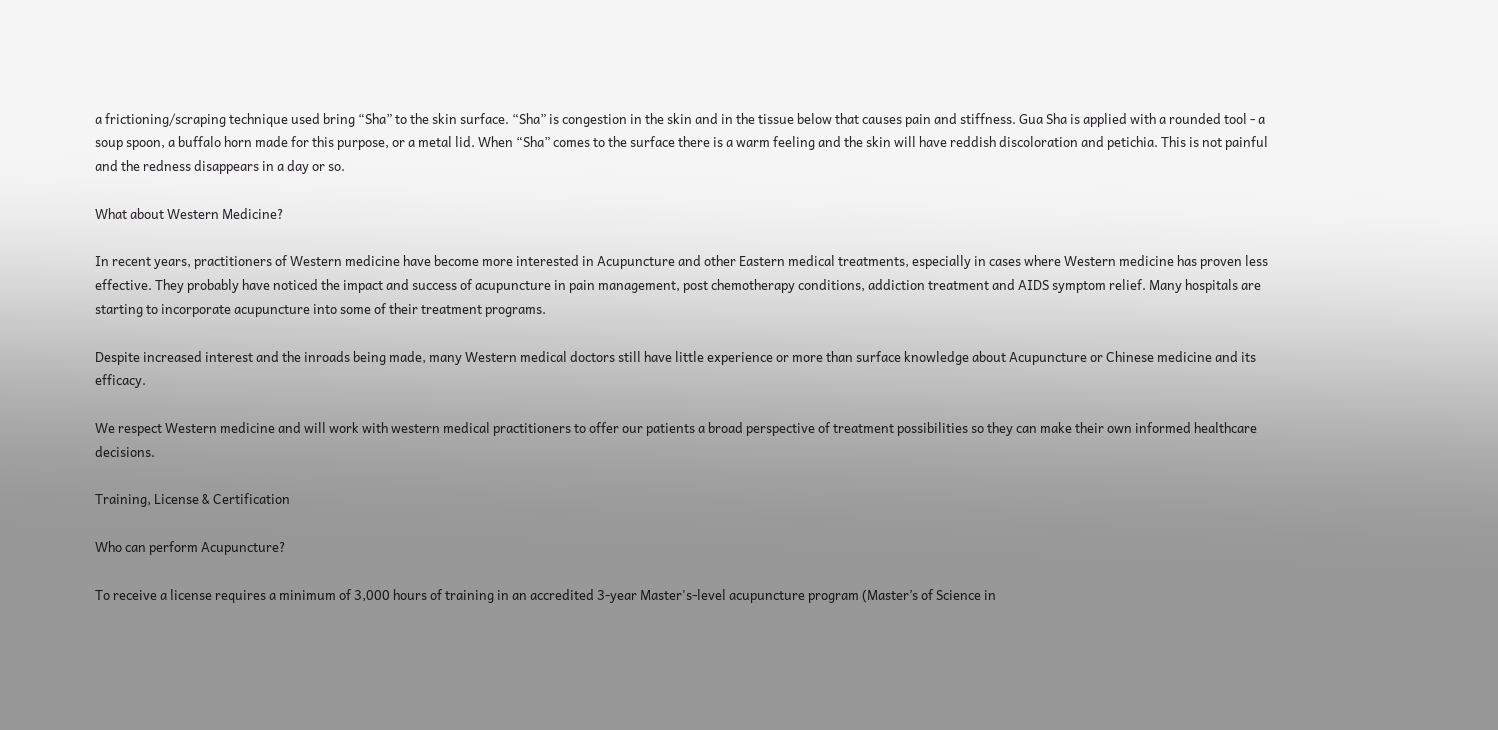a frictioning/scraping technique used bring “Sha” to the skin surface. “Sha” is congestion in the skin and in the tissue below that causes pain and stiffness. Gua Sha is applied with a rounded tool - a soup spoon, a buffalo horn made for this purpose, or a metal lid. When “Sha” comes to the surface there is a warm feeling and the skin will have reddish discoloration and petichia. This is not painful and the redness disappears in a day or so.

What about Western Medicine?

In recent years, practitioners of Western medicine have become more interested in Acupuncture and other Eastern medical treatments, especially in cases where Western medicine has proven less effective. They probably have noticed the impact and success of acupuncture in pain management, post chemotherapy conditions, addiction treatment and AIDS symptom relief. Many hospitals are starting to incorporate acupuncture into some of their treatment programs.

Despite increased interest and the inroads being made, many Western medical doctors still have little experience or more than surface knowledge about Acupuncture or Chinese medicine and its efficacy.

We respect Western medicine and will work with western medical practitioners to offer our patients a broad perspective of treatment possibilities so they can make their own informed healthcare decisions.

Training, License & Certification

Who can perform Acupuncture?

To receive a license requires a minimum of 3,000 hours of training in an accredited 3-year Master's-level acupuncture program (Master’s of Science in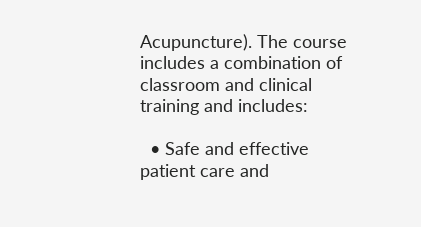Acupuncture). The course includes a combination of classroom and clinical training and includes:

  • Safe and effective patient care and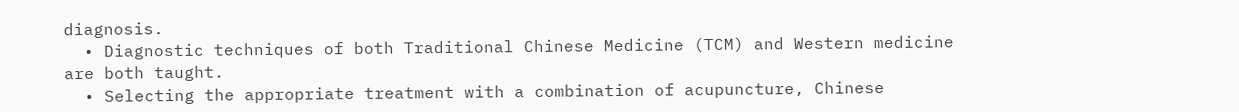diagnosis.
  • Diagnostic techniques of both Traditional Chinese Medicine (TCM) and Western medicine are both taught.
  • Selecting the appropriate treatment with a combination of acupuncture, Chinese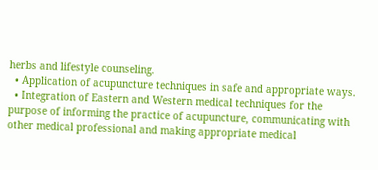herbs and lifestyle counseling.
  • Application of acupuncture techniques in safe and appropriate ways.
  • Integration of Eastern and Western medical techniques for the purpose of informing the practice of acupuncture, communicating with other medical professional and making appropriate medical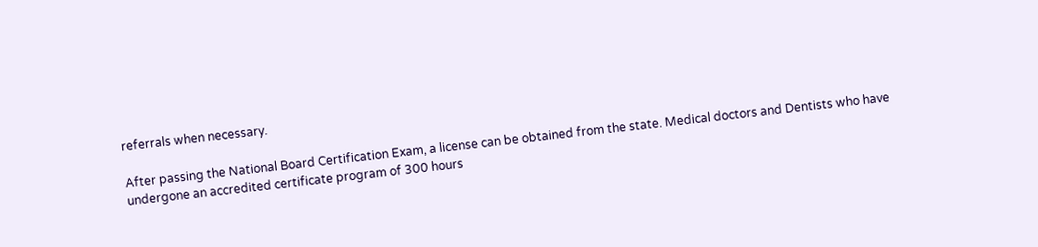referrals when necessary.

After passing the National Board Certification Exam, a license can be obtained from the state. Medical doctors and Dentists who have undergone an accredited certificate program of 300 hours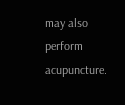may also perform acupuncture.